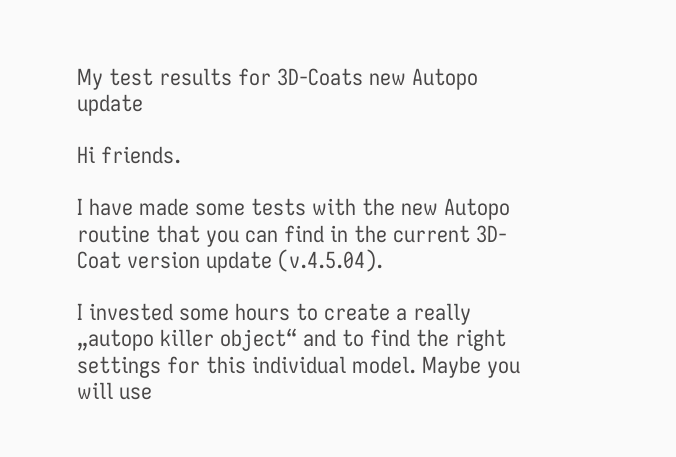My test results for 3D-Coats new Autopo update

Hi friends.

I have made some tests with the new Autopo routine that you can find in the current 3D-Coat version update (v.4.5.04).

I invested some hours to create a really „autopo killer object“ and to find the right settings for this individual model. Maybe you will use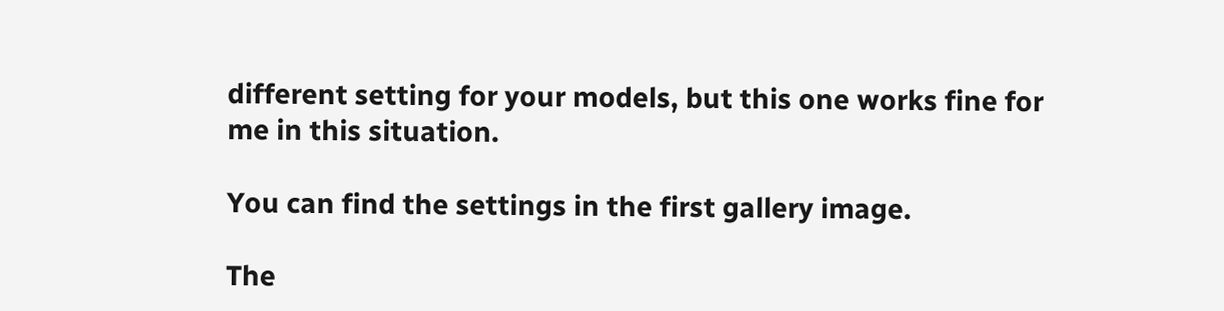different setting for your models, but this one works fine for me in this situation.

You can find the settings in the first gallery image.

The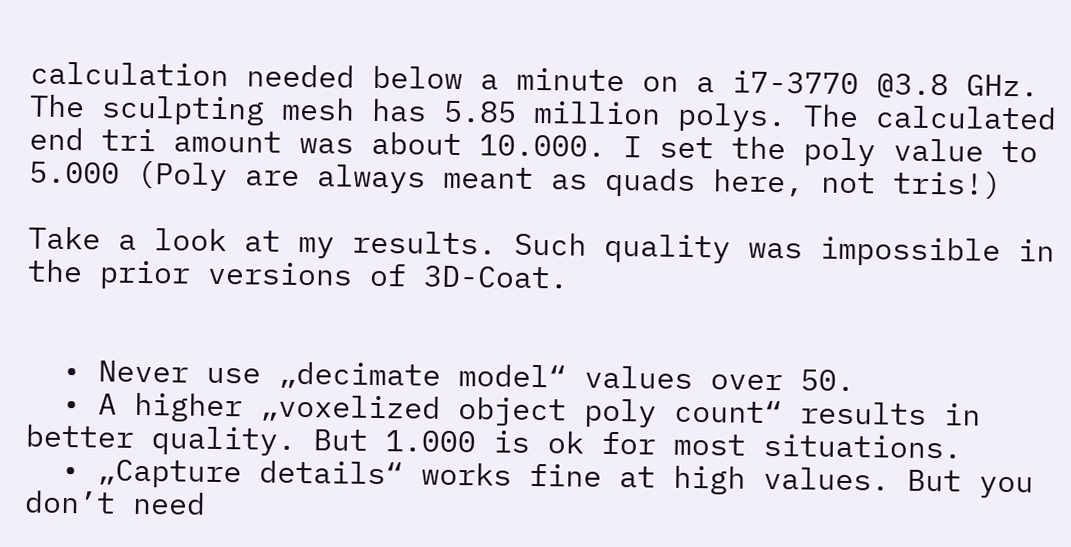calculation needed below a minute on a i7-3770 @3.8 GHz. The sculpting mesh has 5.85 million polys. The calculated end tri amount was about 10.000. I set the poly value to 5.000 (Poly are always meant as quads here, not tris!)

Take a look at my results. Such quality was impossible in the prior versions of 3D-Coat.


  • Never use „decimate model“ values over 50.
  • A higher „voxelized object poly count“ results in better quality. But 1.000 is ok for most situations.
  • „Capture details“ works fine at high values. But you don’t need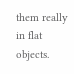them really in flat objects.